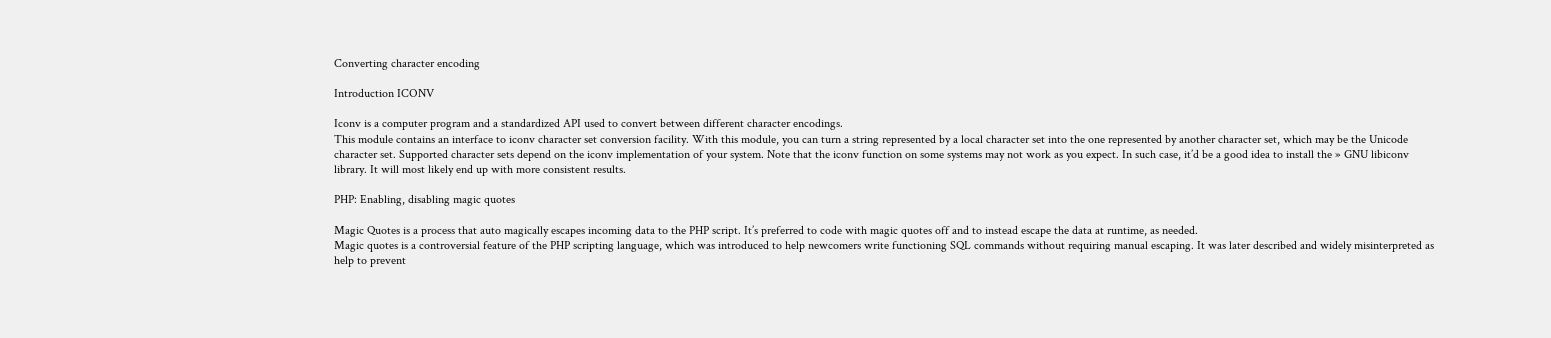Converting character encoding

Introduction ICONV

Iconv is a computer program and a standardized API used to convert between different character encodings.
This module contains an interface to iconv character set conversion facility. With this module, you can turn a string represented by a local character set into the one represented by another character set, which may be the Unicode character set. Supported character sets depend on the iconv implementation of your system. Note that the iconv function on some systems may not work as you expect. In such case, it’d be a good idea to install the » GNU libiconv library. It will most likely end up with more consistent results.

PHP: Enabling, disabling magic quotes

Magic Quotes is a process that auto magically escapes incoming data to the PHP script. It’s preferred to code with magic quotes off and to instead escape the data at runtime, as needed.
Magic quotes is a controversial feature of the PHP scripting language, which was introduced to help newcomers write functioning SQL commands without requiring manual escaping. It was later described and widely misinterpreted as help to prevent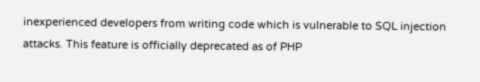inexperienced developers from writing code which is vulnerable to SQL injection attacks. This feature is officially deprecated as of PHP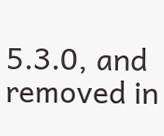5.3.0, and removed in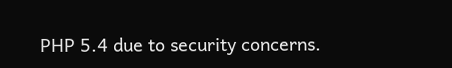PHP 5.4 due to security concerns.